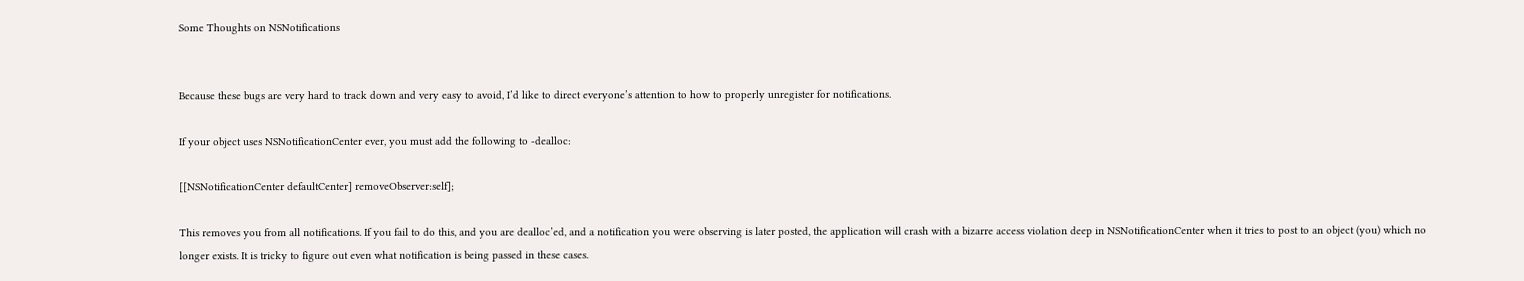Some Thoughts on NSNotifications


Because these bugs are very hard to track down and very easy to avoid, I’d like to direct everyone’s attention to how to properly unregister for notifications.

If your object uses NSNotificationCenter ever, you must add the following to -dealloc:

[[NSNotificationCenter defaultCenter] removeObserver:self];

This removes you from all notifications. If you fail to do this, and you are dealloc’ed, and a notification you were observing is later posted, the application will crash with a bizarre access violation deep in NSNotificationCenter when it tries to post to an object (you) which no longer exists. It is tricky to figure out even what notification is being passed in these cases.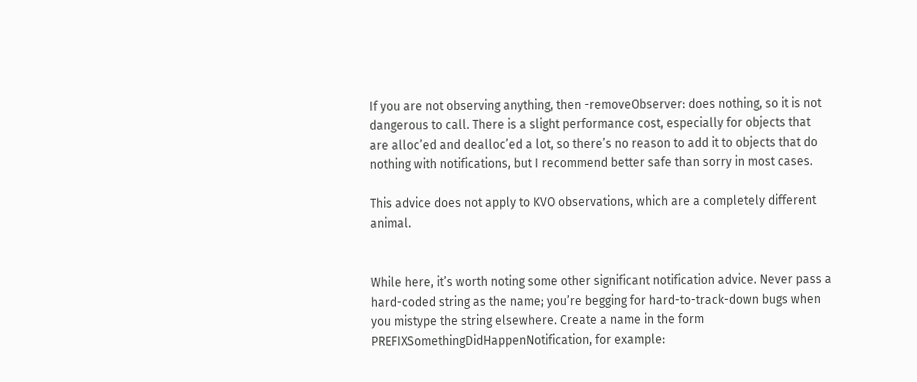If you are not observing anything, then -removeObserver: does nothing, so it is not dangerous to call. There is a slight performance cost, especially for objects that are alloc’ed and dealloc’ed a lot, so there’s no reason to add it to objects that do nothing with notifications, but I recommend better safe than sorry in most cases.

This advice does not apply to KVO observations, which are a completely different animal.


While here, it’s worth noting some other significant notification advice. Never pass a hard-coded string as the name; you’re begging for hard-to-track-down bugs when you mistype the string elsewhere. Create a name in the form PREFIXSomethingDidHappenNotification, for example: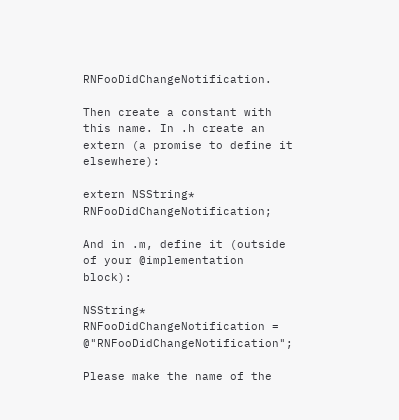RNFooDidChangeNotification.

Then create a constant with this name. In .h create an extern (a promise to define it elsewhere):

extern NSString* RNFooDidChangeNotification;

And in .m, define it (outside of your @implementation block):

NSString* RNFooDidChangeNotification = @"RNFooDidChangeNotification";

Please make the name of the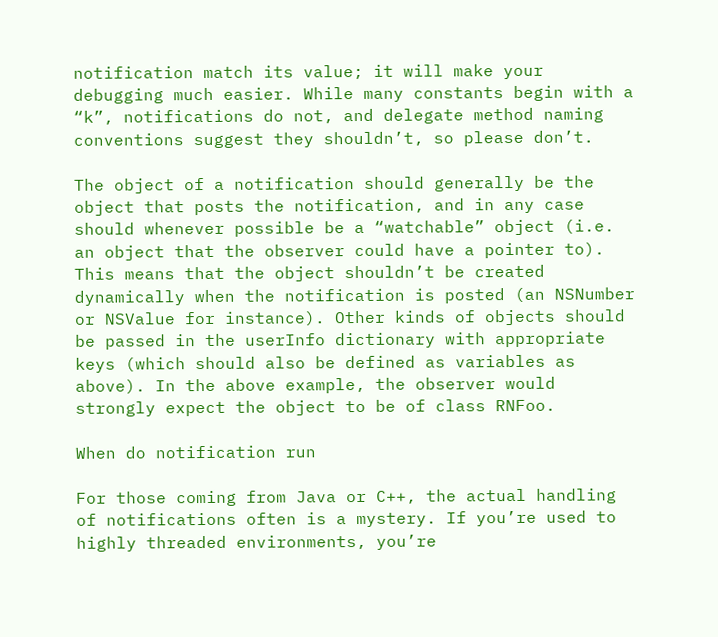notification match its value; it will make your debugging much easier. While many constants begin with a “k”, notifications do not, and delegate method naming conventions suggest they shouldn’t, so please don’t.

The object of a notification should generally be the object that posts the notification, and in any case should whenever possible be a “watchable” object (i.e. an object that the observer could have a pointer to). This means that the object shouldn’t be created dynamically when the notification is posted (an NSNumber or NSValue for instance). Other kinds of objects should be passed in the userInfo dictionary with appropriate keys (which should also be defined as variables as above). In the above example, the observer would strongly expect the object to be of class RNFoo.

When do notification run

For those coming from Java or C++, the actual handling of notifications often is a mystery. If you’re used to highly threaded environments, you’re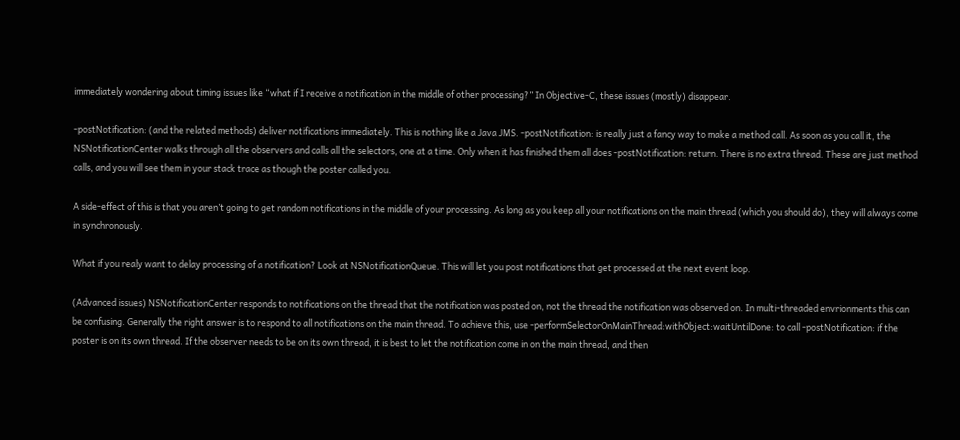immediately wondering about timing issues like “what if I receive a notification in the middle of other processing?” In Objective-C, these issues (mostly) disappear.

-postNotification: (and the related methods) deliver notifications immediately. This is nothing like a Java JMS. -postNotification: is really just a fancy way to make a method call. As soon as you call it, the NSNotificationCenter walks through all the observers and calls all the selectors, one at a time. Only when it has finished them all does -postNotification: return. There is no extra thread. These are just method calls, and you will see them in your stack trace as though the poster called you.

A side-effect of this is that you aren’t going to get random notifications in the middle of your processing. As long as you keep all your notifications on the main thread (which you should do), they will always come in synchronously.

What if you realy want to delay processing of a notification? Look at NSNotificationQueue. This will let you post notifications that get processed at the next event loop.

(Advanced issues) NSNotificationCenter responds to notifications on the thread that the notification was posted on, not the thread the notification was observed on. In multi-threaded envrionments this can be confusing. Generally the right answer is to respond to all notifications on the main thread. To achieve this, use -performSelectorOnMainThread:withObject:waitUntilDone: to call -postNotification: if the poster is on its own thread. If the observer needs to be on its own thread, it is best to let the notification come in on the main thread, and then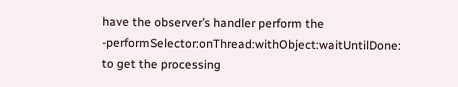have the observer’s handler perform the -performSelector:onThread:withObject:waitUntilDone: to get the processing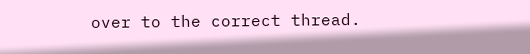over to the correct thread.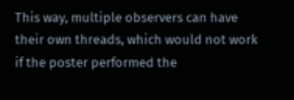This way, multiple observers can have their own threads, which would not work if the poster performed the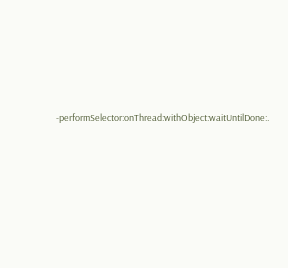-performSelector:onThread:withObject:waitUntilDone:.